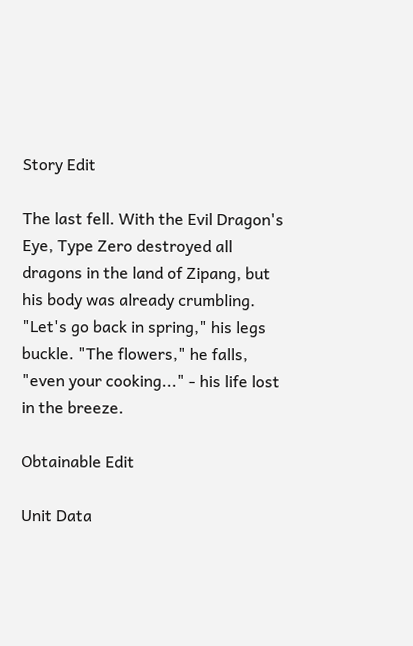Story Edit

The last fell. With the Evil Dragon's Eye, Type Zero destroyed all dragons in the land of Zipang, but his body was already crumbling. "Let's go back in spring," his legs buckle. "The flowers," he falls, "even your cooking..." - his life lost in the breeze.

Obtainable Edit

Unit Data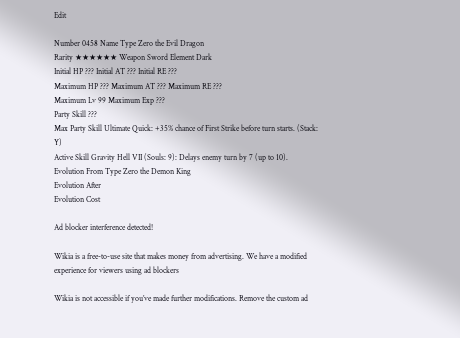Edit

Number 0458 Name Type Zero the Evil Dragon
Rarity ★★★★★★ Weapon Sword Element Dark
Initial HP ??? Initial AT ??? Initial RE ???
Maximum HP ??? Maximum AT ??? Maximum RE ???
Maximum Lv 99 Maximum Exp ???
Party Skill ???
Max Party Skill Ultimate Quick: +35% chance of First Strike before turn starts. (Stack: Y)
Active Skill Gravity Hell VII (Souls: 9): Delays enemy turn by 7 (up to 10).
Evolution From Type Zero the Demon King
Evolution After
Evolution Cost

Ad blocker interference detected!

Wikia is a free-to-use site that makes money from advertising. We have a modified experience for viewers using ad blockers

Wikia is not accessible if you’ve made further modifications. Remove the custom ad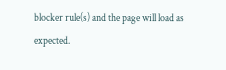blocker rule(s) and the page will load as expected.